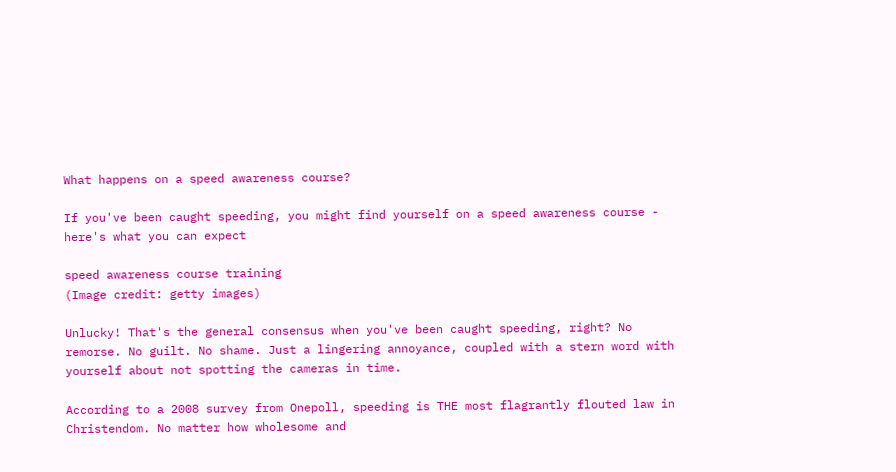What happens on a speed awareness course?

If you've been caught speeding, you might find yourself on a speed awareness course - here's what you can expect

speed awareness course training
(Image credit: getty images)

Unlucky! That's the general consensus when you've been caught speeding, right? No remorse. No guilt. No shame. Just a lingering annoyance, coupled with a stern word with yourself about not spotting the cameras in time.

According to a 2008 survey from Onepoll, speeding is THE most flagrantly flouted law in Christendom. No matter how wholesome and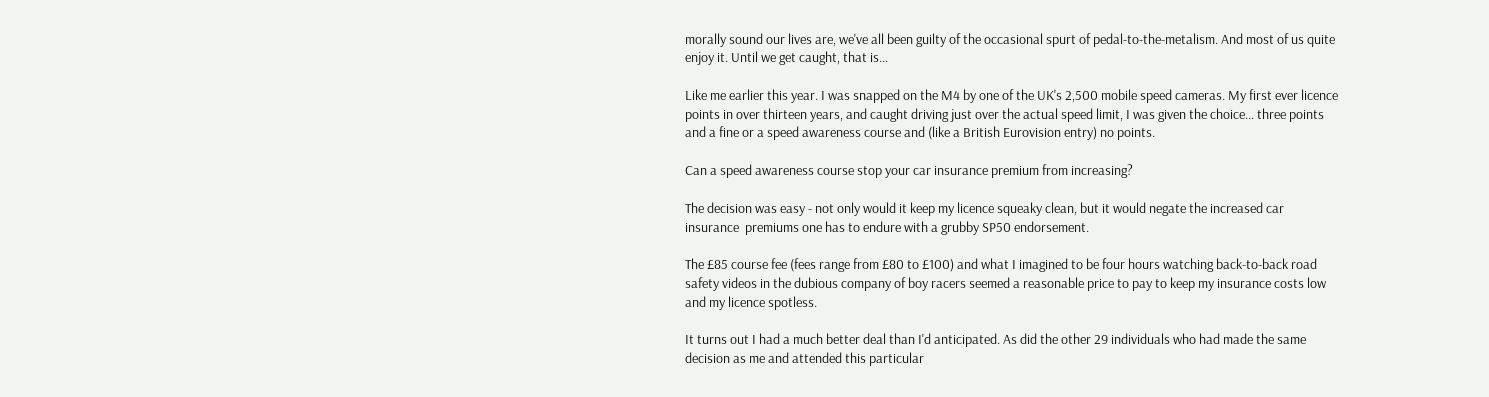morally sound our lives are, we've all been guilty of the occasional spurt of pedal-to-the-metalism. And most of us quite enjoy it. Until we get caught, that is...

Like me earlier this year. I was snapped on the M4 by one of the UK's 2,500 mobile speed cameras. My first ever licence points in over thirteen years, and caught driving just over the actual speed limit, I was given the choice... three points and a fine or a speed awareness course and (like a British Eurovision entry) no points.

Can a speed awareness course stop your car insurance premium from increasing?

The decision was easy - not only would it keep my licence squeaky clean, but it would negate the increased car insurance  premiums one has to endure with a grubby SP50 endorsement.

The £85 course fee (fees range from £80 to £100) and what I imagined to be four hours watching back-to-back road safety videos in the dubious company of boy racers seemed a reasonable price to pay to keep my insurance costs low and my licence spotless.

It turns out I had a much better deal than I'd anticipated. As did the other 29 individuals who had made the same decision as me and attended this particular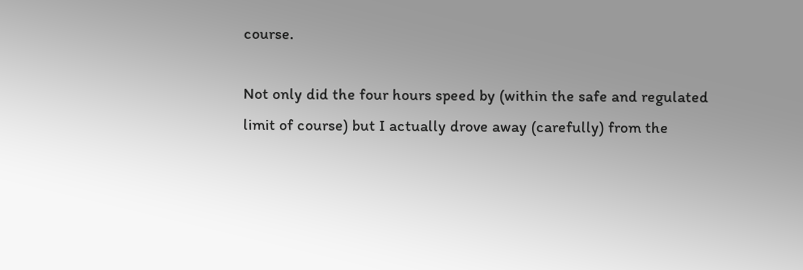course.

Not only did the four hours speed by (within the safe and regulated limit of course) but I actually drove away (carefully) from the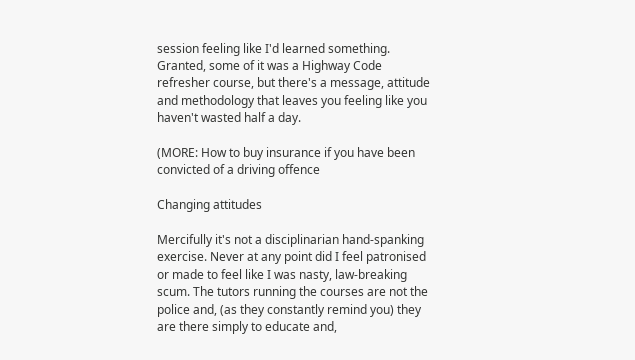session feeling like I'd learned something. Granted, some of it was a Highway Code refresher course, but there's a message, attitude and methodology that leaves you feeling like you haven't wasted half a day.

(MORE: How to buy insurance if you have been convicted of a driving offence

Changing attitudes

Mercifully it's not a disciplinarian hand-spanking exercise. Never at any point did I feel patronised or made to feel like I was nasty, law-breaking scum. The tutors running the courses are not the police and, (as they constantly remind you) they are there simply to educate and,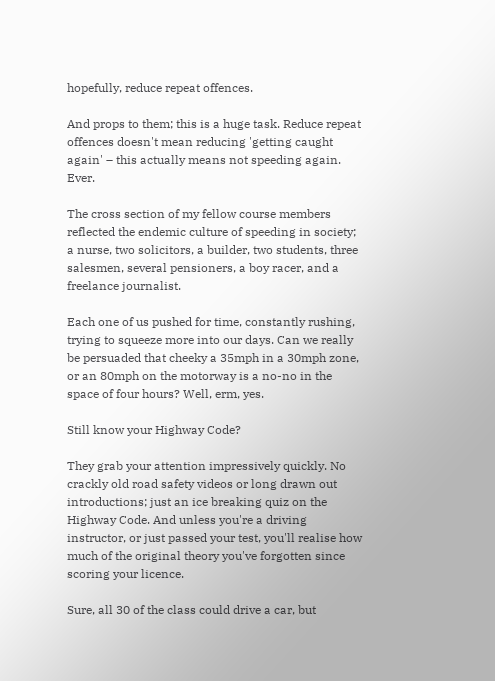hopefully, reduce repeat offences.

And props to them; this is a huge task. Reduce repeat offences doesn't mean reducing 'getting caught again' – this actually means not speeding again. Ever.

The cross section of my fellow course members reflected the endemic culture of speeding in society; a nurse, two solicitors, a builder, two students, three salesmen, several pensioners, a boy racer, and a freelance journalist.

Each one of us pushed for time, constantly rushing, trying to squeeze more into our days. Can we really be persuaded that cheeky a 35mph in a 30mph zone, or an 80mph on the motorway is a no-no in the space of four hours? Well, erm, yes.

Still know your Highway Code?

They grab your attention impressively quickly. No crackly old road safety videos or long drawn out introductions; just an ice breaking quiz on the Highway Code. And unless you're a driving instructor, or just passed your test, you'll realise how much of the original theory you've forgotten since scoring your licence.

Sure, all 30 of the class could drive a car, but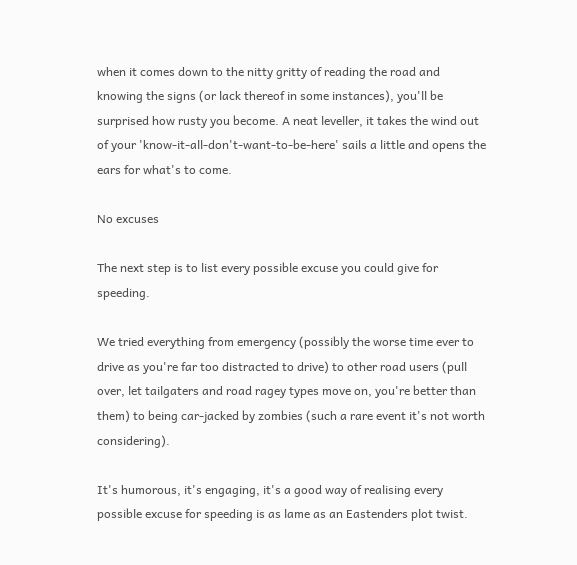when it comes down to the nitty gritty of reading the road and knowing the signs (or lack thereof in some instances), you'll be surprised how rusty you become. A neat leveller, it takes the wind out of your 'know-it-all-don't-want-to-be-here' sails a little and opens the ears for what's to come.

No excuses

The next step is to list every possible excuse you could give for speeding.

We tried everything from emergency (possibly the worse time ever to drive as you're far too distracted to drive) to other road users (pull over, let tailgaters and road ragey types move on, you're better than them) to being car-jacked by zombies (such a rare event it's not worth considering).

It's humorous, it's engaging, it's a good way of realising every possible excuse for speeding is as lame as an Eastenders plot twist.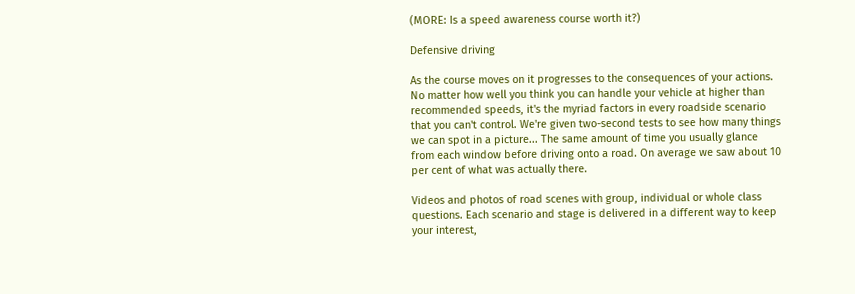(MORE: Is a speed awareness course worth it?)

Defensive driving

As the course moves on it progresses to the consequences of your actions. No matter how well you think you can handle your vehicle at higher than recommended speeds, it's the myriad factors in every roadside scenario that you can't control. We're given two-second tests to see how many things we can spot in a picture... The same amount of time you usually glance from each window before driving onto a road. On average we saw about 10 per cent of what was actually there.

Videos and photos of road scenes with group, individual or whole class questions. Each scenario and stage is delivered in a different way to keep your interest,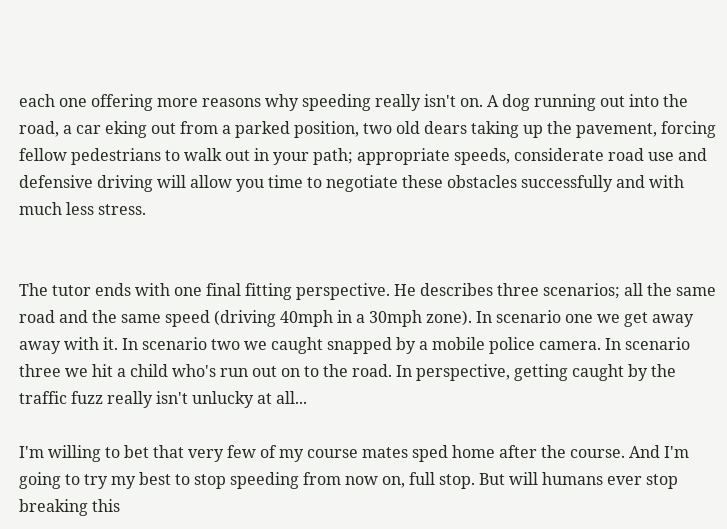each one offering more reasons why speeding really isn't on. A dog running out into the road, a car eking out from a parked position, two old dears taking up the pavement, forcing fellow pedestrians to walk out in your path; appropriate speeds, considerate road use and defensive driving will allow you time to negotiate these obstacles successfully and with much less stress.


The tutor ends with one final fitting perspective. He describes three scenarios; all the same road and the same speed (driving 40mph in a 30mph zone). In scenario one we get away away with it. In scenario two we caught snapped by a mobile police camera. In scenario three we hit a child who's run out on to the road. In perspective, getting caught by the traffic fuzz really isn't unlucky at all...

I'm willing to bet that very few of my course mates sped home after the course. And I'm going to try my best to stop speeding from now on, full stop. But will humans ever stop breaking this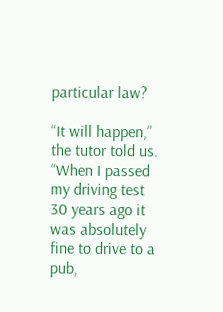particular law?

“It will happen,” the tutor told us. “When I passed my driving test 30 years ago it was absolutely fine to drive to a pub,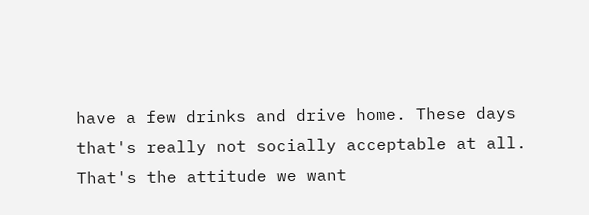have a few drinks and drive home. These days that's really not socially acceptable at all. That's the attitude we want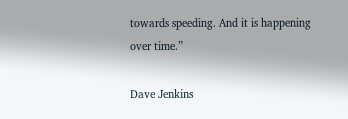towards speeding. And it is happening over time.”

Dave Jenkins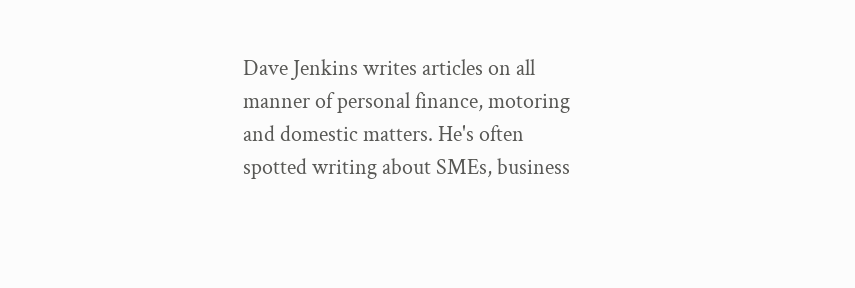Dave Jenkins writes articles on all manner of personal finance, motoring and domestic matters. He's often spotted writing about SMEs, business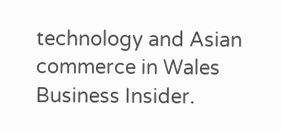technology and Asian commerce in Wales Business Insider.